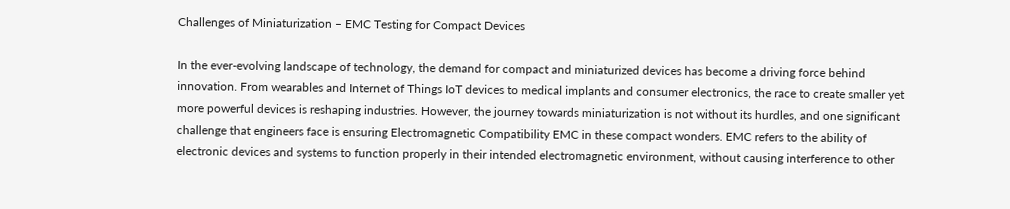Challenges of Miniaturization – EMC Testing for Compact Devices

In the ever-evolving landscape of technology, the demand for compact and miniaturized devices has become a driving force behind innovation. From wearables and Internet of Things IoT devices to medical implants and consumer electronics, the race to create smaller yet more powerful devices is reshaping industries. However, the journey towards miniaturization is not without its hurdles, and one significant challenge that engineers face is ensuring Electromagnetic Compatibility EMC in these compact wonders. EMC refers to the ability of electronic devices and systems to function properly in their intended electromagnetic environment, without causing interference to other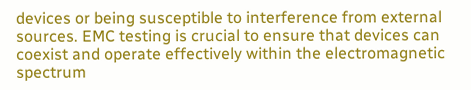devices or being susceptible to interference from external sources. EMC testing is crucial to ensure that devices can coexist and operate effectively within the electromagnetic spectrum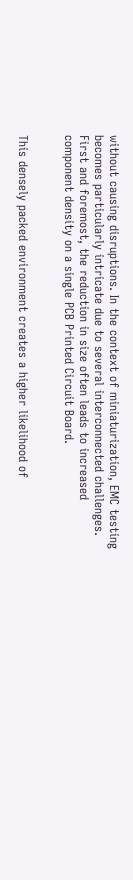without causing disruptions. In the context of miniaturization, EMC testing becomes particularly intricate due to several interconnected challenges. First and foremost, the reduction in size often leads to increased component density on a single PCB Printed Circuit Board.


This densely packed environment creates a higher likelihood of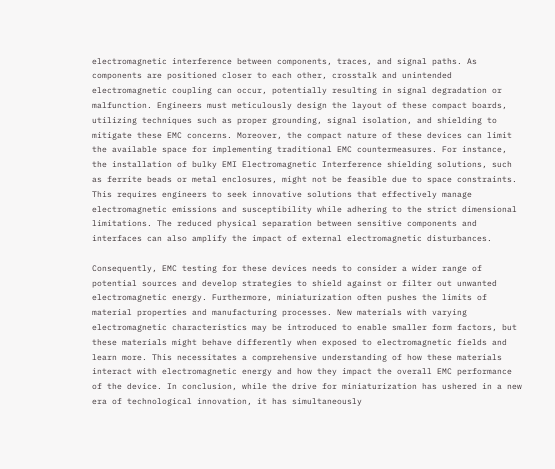electromagnetic interference between components, traces, and signal paths. As components are positioned closer to each other, crosstalk and unintended electromagnetic coupling can occur, potentially resulting in signal degradation or malfunction. Engineers must meticulously design the layout of these compact boards, utilizing techniques such as proper grounding, signal isolation, and shielding to mitigate these EMC concerns. Moreover, the compact nature of these devices can limit the available space for implementing traditional EMC countermeasures. For instance, the installation of bulky EMI Electromagnetic Interference shielding solutions, such as ferrite beads or metal enclosures, might not be feasible due to space constraints. This requires engineers to seek innovative solutions that effectively manage electromagnetic emissions and susceptibility while adhering to the strict dimensional limitations. The reduced physical separation between sensitive components and interfaces can also amplify the impact of external electromagnetic disturbances.

Consequently, EMC testing for these devices needs to consider a wider range of potential sources and develop strategies to shield against or filter out unwanted electromagnetic energy. Furthermore, miniaturization often pushes the limits of material properties and manufacturing processes. New materials with varying electromagnetic characteristics may be introduced to enable smaller form factors, but these materials might behave differently when exposed to electromagnetic fields and learn more. This necessitates a comprehensive understanding of how these materials interact with electromagnetic energy and how they impact the overall EMC performance of the device. In conclusion, while the drive for miniaturization has ushered in a new era of technological innovation, it has simultaneously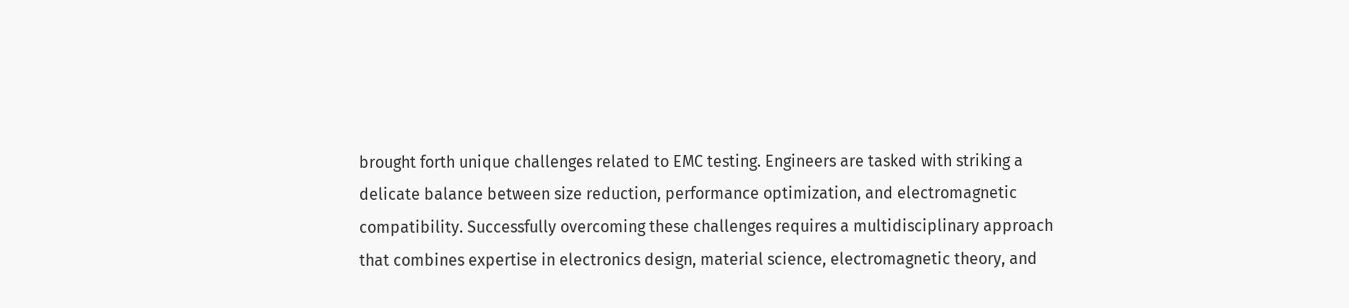brought forth unique challenges related to EMC testing. Engineers are tasked with striking a delicate balance between size reduction, performance optimization, and electromagnetic compatibility. Successfully overcoming these challenges requires a multidisciplinary approach that combines expertise in electronics design, material science, electromagnetic theory, and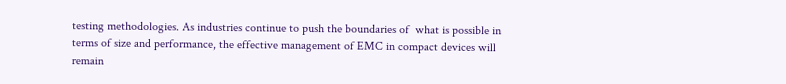testing methodologies. As industries continue to push the boundaries of  what is possible in terms of size and performance, the effective management of EMC in compact devices will remain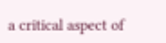a critical aspect of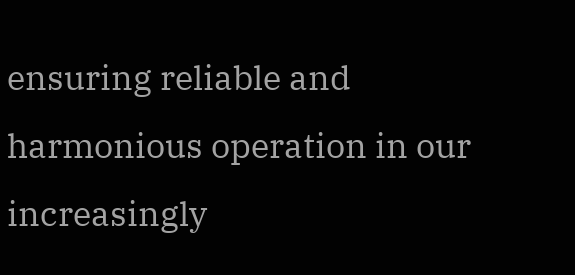ensuring reliable and harmonious operation in our increasingly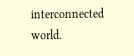interconnected world.